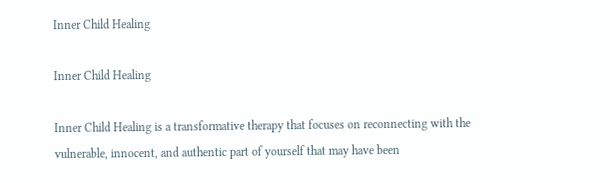Inner Child Healing

Inner Child Healing

Inner Child Healing is a transformative therapy that focuses on reconnecting with the vulnerable, innocent, and authentic part of yourself that may have been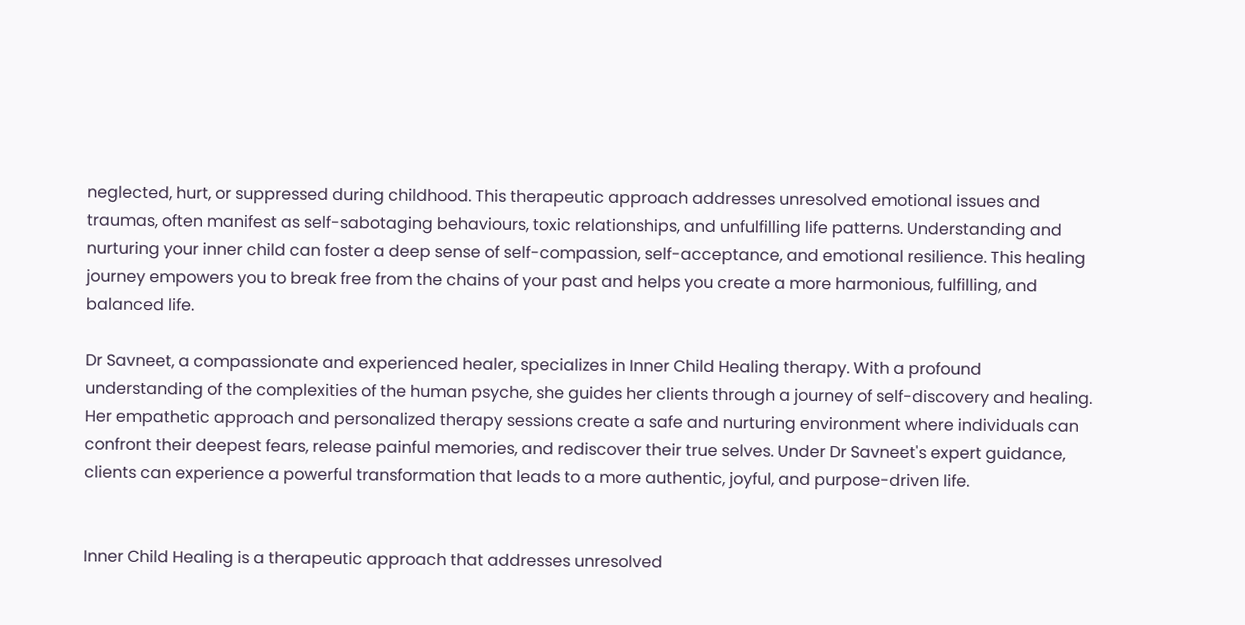neglected, hurt, or suppressed during childhood. This therapeutic approach addresses unresolved emotional issues and traumas, often manifest as self-sabotaging behaviours, toxic relationships, and unfulfilling life patterns. Understanding and nurturing your inner child can foster a deep sense of self-compassion, self-acceptance, and emotional resilience. This healing journey empowers you to break free from the chains of your past and helps you create a more harmonious, fulfilling, and balanced life.

Dr Savneet, a compassionate and experienced healer, specializes in Inner Child Healing therapy. With a profound understanding of the complexities of the human psyche, she guides her clients through a journey of self-discovery and healing. Her empathetic approach and personalized therapy sessions create a safe and nurturing environment where individuals can confront their deepest fears, release painful memories, and rediscover their true selves. Under Dr Savneet's expert guidance, clients can experience a powerful transformation that leads to a more authentic, joyful, and purpose-driven life.


Inner Child Healing is a therapeutic approach that addresses unresolved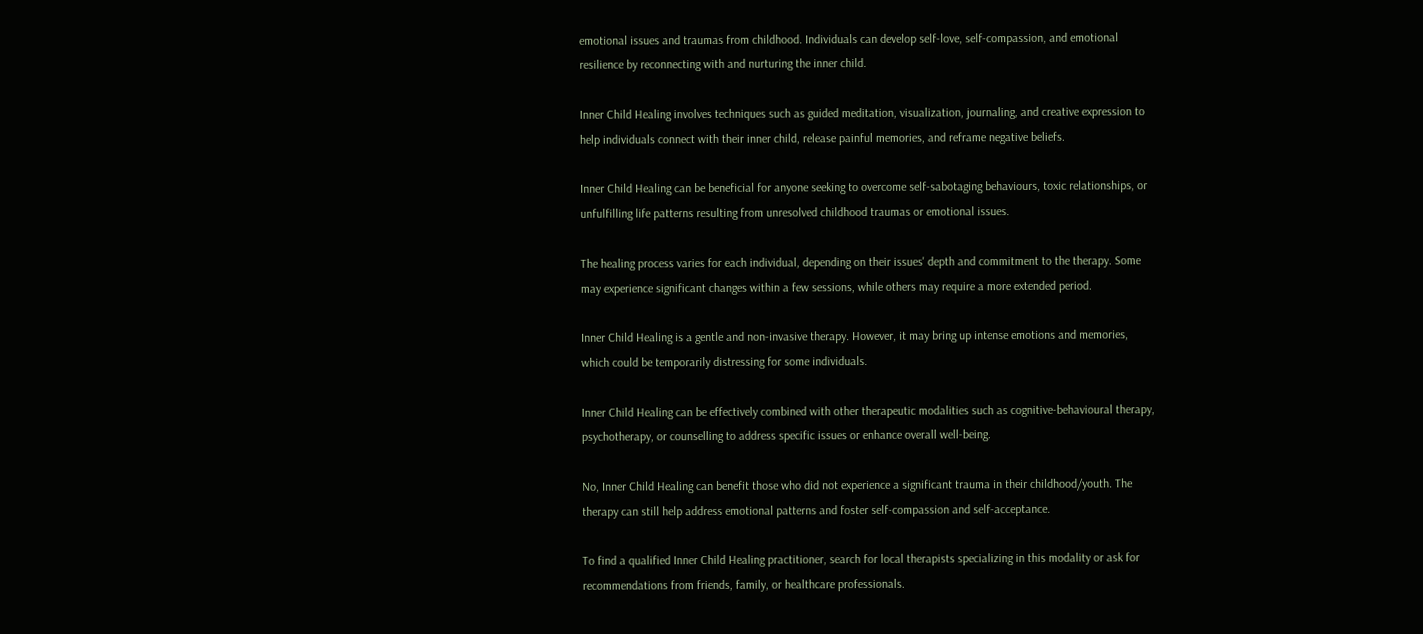emotional issues and traumas from childhood. Individuals can develop self-love, self-compassion, and emotional resilience by reconnecting with and nurturing the inner child.

Inner Child Healing involves techniques such as guided meditation, visualization, journaling, and creative expression to help individuals connect with their inner child, release painful memories, and reframe negative beliefs.

Inner Child Healing can be beneficial for anyone seeking to overcome self-sabotaging behaviours, toxic relationships, or unfulfilling life patterns resulting from unresolved childhood traumas or emotional issues.

The healing process varies for each individual, depending on their issues' depth and commitment to the therapy. Some may experience significant changes within a few sessions, while others may require a more extended period.

Inner Child Healing is a gentle and non-invasive therapy. However, it may bring up intense emotions and memories, which could be temporarily distressing for some individuals.

Inner Child Healing can be effectively combined with other therapeutic modalities such as cognitive-behavioural therapy, psychotherapy, or counselling to address specific issues or enhance overall well-being.

No, Inner Child Healing can benefit those who did not experience a significant trauma in their childhood/youth. The therapy can still help address emotional patterns and foster self-compassion and self-acceptance.

To find a qualified Inner Child Healing practitioner, search for local therapists specializing in this modality or ask for recommendations from friends, family, or healthcare professionals.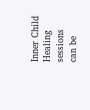Inner Child Healing sessions can be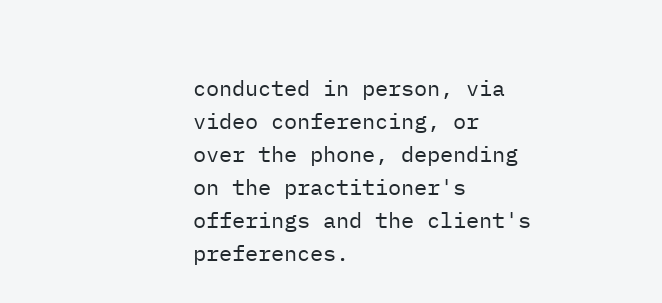conducted in person, via video conferencing, or over the phone, depending on the practitioner's offerings and the client's preferences.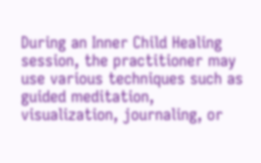During an Inner Child Healing session, the practitioner may use various techniques such as guided meditation, visualization, journaling, or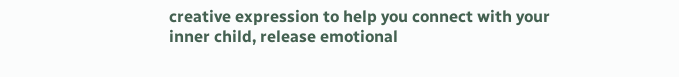creative expression to help you connect with your inner child, release emotional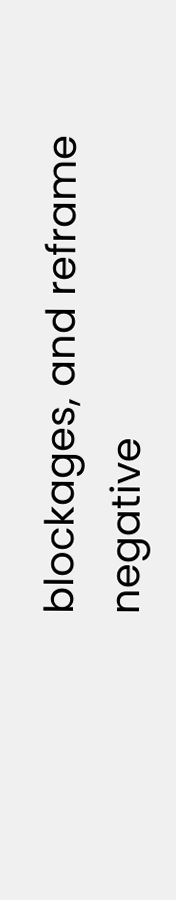blockages, and reframe negative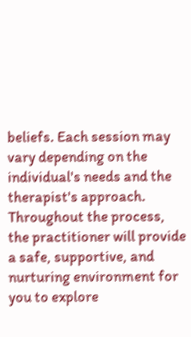beliefs. Each session may vary depending on the individual's needs and the therapist's approach. Throughout the process, the practitioner will provide a safe, supportive, and nurturing environment for you to explore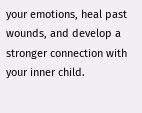your emotions, heal past wounds, and develop a stronger connection with your inner child.